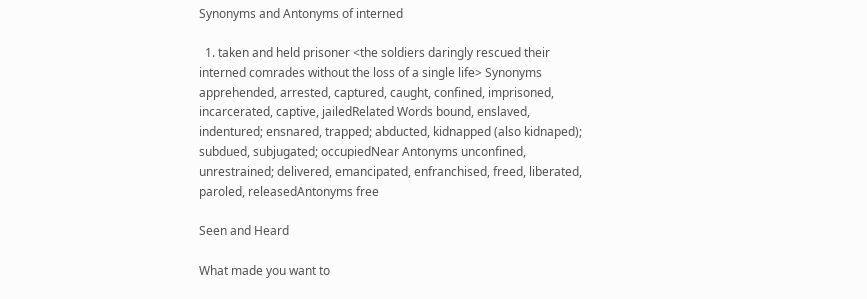Synonyms and Antonyms of interned

  1. taken and held prisoner <the soldiers daringly rescued their interned comrades without the loss of a single life> Synonyms apprehended, arrested, captured, caught, confined, imprisoned, incarcerated, captive, jailedRelated Words bound, enslaved, indentured; ensnared, trapped; abducted, kidnapped (also kidnaped); subdued, subjugated; occupiedNear Antonyms unconfined, unrestrained; delivered, emancipated, enfranchised, freed, liberated, paroled, releasedAntonyms free

Seen and Heard

What made you want to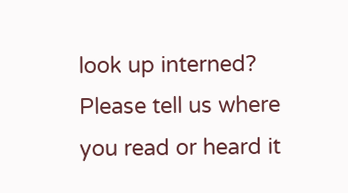look up interned? Please tell us where you read or heard it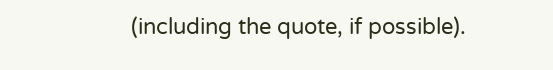(including the quote, if possible).